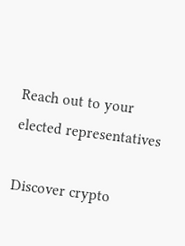Reach out to your elected representatives

Discover crypto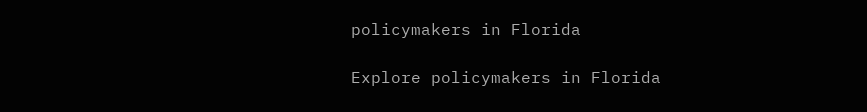policymakers in Florida

Explore policymakers in Florida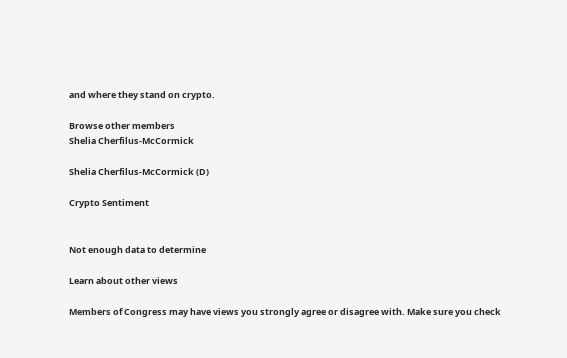and where they stand on crypto.

Browse other members
Shelia Cherfilus-McCormick

Shelia Cherfilus-McCormick (D)

Crypto Sentiment


Not enough data to determine

Learn about other views

Members of Congress may have views you strongly agree or disagree with. Make sure you check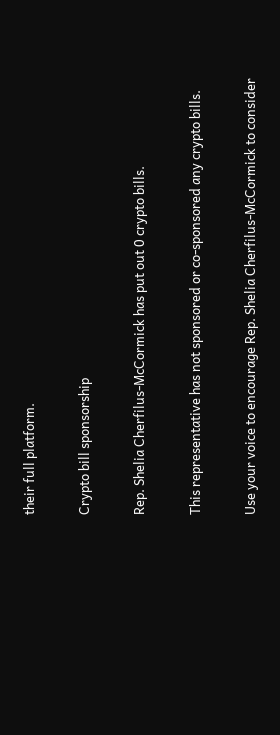their full platform.

Crypto bill sponsorship

Rep. Shelia Cherfilus-McCormick has put out 0 crypto bills.

This representative has not sponsored or co-sponsored any crypto bills.

Use your voice to encourage Rep. Shelia Cherfilus-McCormick to consider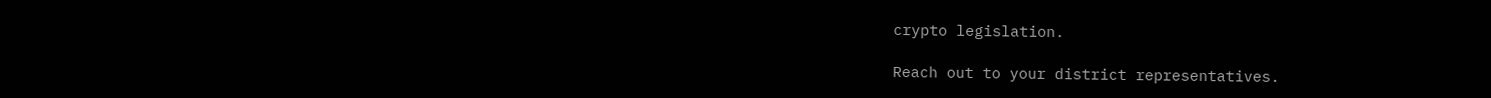crypto legislation.

Reach out to your district representatives.